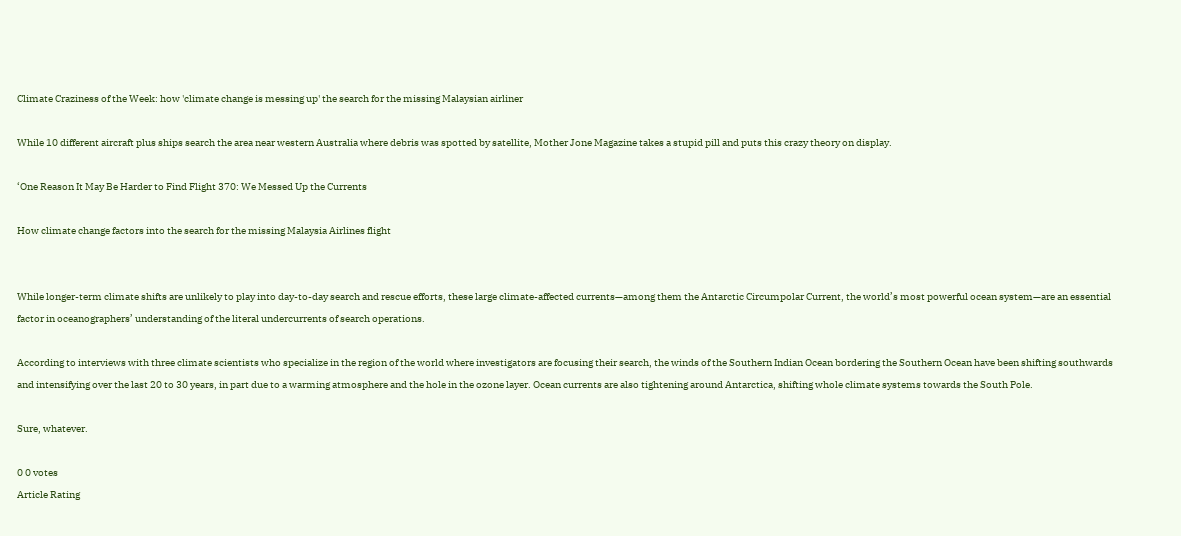Climate Craziness of the Week: how 'climate change is messing up' the search for the missing Malaysian airliner

While 10 different aircraft plus ships search the area near western Australia where debris was spotted by satellite, Mother Jone Magazine takes a stupid pill and puts this crazy theory on display.

‘One Reason It May Be Harder to Find Flight 370: We Messed Up the Currents

How climate change factors into the search for the missing Malaysia Airlines flight


While longer-term climate shifts are unlikely to play into day-to-day search and rescue efforts, these large climate-affected currents—among them the Antarctic Circumpolar Current, the world’s most powerful ocean system—are an essential factor in oceanographers’ understanding of the literal undercurrents of search operations.

According to interviews with three climate scientists who specialize in the region of the world where investigators are focusing their search, the winds of the Southern Indian Ocean bordering the Southern Ocean have been shifting southwards and intensifying over the last 20 to 30 years, in part due to a warming atmosphere and the hole in the ozone layer. Ocean currents are also tightening around Antarctica, shifting whole climate systems towards the South Pole.

Sure, whatever.

0 0 votes
Article Rating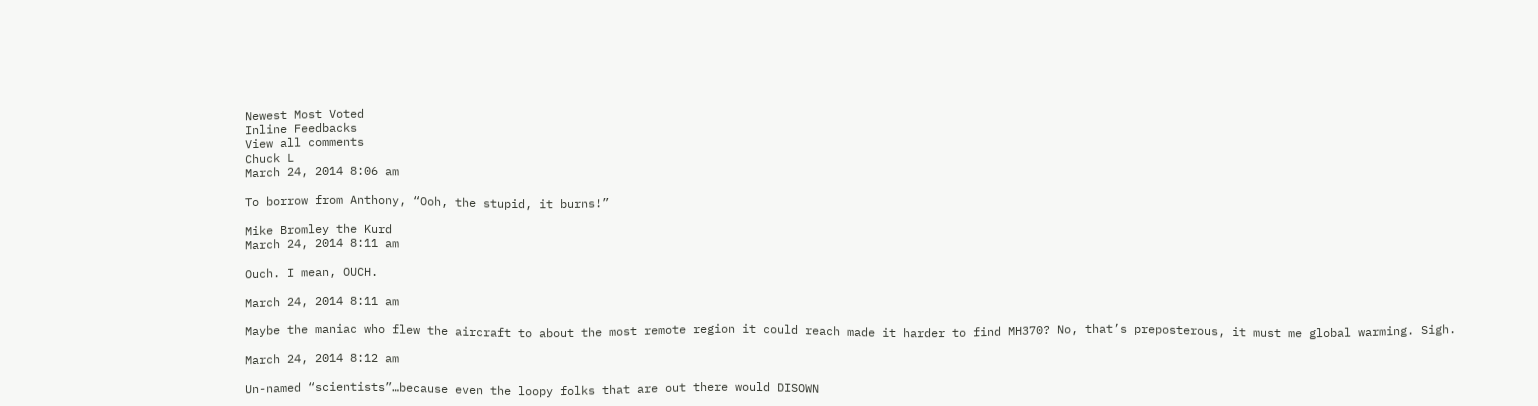Newest Most Voted
Inline Feedbacks
View all comments
Chuck L
March 24, 2014 8:06 am

To borrow from Anthony, “Ooh, the stupid, it burns!”

Mike Bromley the Kurd
March 24, 2014 8:11 am

Ouch. I mean, OUCH.

March 24, 2014 8:11 am

Maybe the maniac who flew the aircraft to about the most remote region it could reach made it harder to find MH370? No, that’s preposterous, it must me global warming. Sigh.

March 24, 2014 8:12 am

Un-named “scientists”…because even the loopy folks that are out there would DISOWN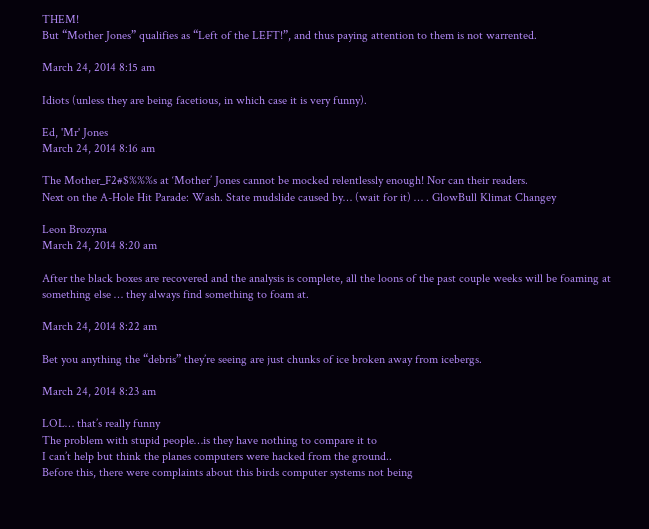THEM!
But “Mother Jones” qualifies as “Left of the LEFT!”, and thus paying attention to them is not warrented.

March 24, 2014 8:15 am

Idiots (unless they are being facetious, in which case it is very funny).

Ed, 'Mr' Jones
March 24, 2014 8:16 am

The Mother_F2#$%%%s at ‘Mother’ Jones cannot be mocked relentlessly enough! Nor can their readers.
Next on the A-Hole Hit Parade: Wash. State mudslide caused by… (wait for it) … . GlowBull Klimat Changey

Leon Brozyna
March 24, 2014 8:20 am

After the black boxes are recovered and the analysis is complete, all the loons of the past couple weeks will be foaming at something else … they always find something to foam at.

March 24, 2014 8:22 am

Bet you anything the “debris” they’re seeing are just chunks of ice broken away from icebergs.

March 24, 2014 8:23 am

LOL… that’s really funny
The problem with stupid people…is they have nothing to compare it to
I can’t help but think the planes computers were hacked from the ground..
Before this, there were complaints about this birds computer systems not being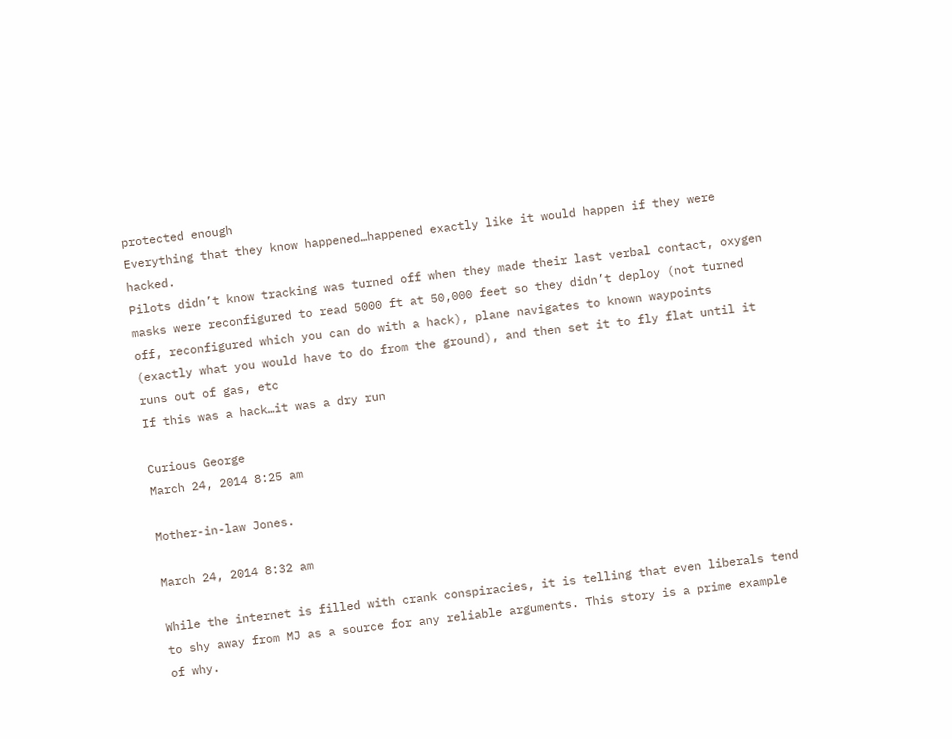protected enough
Everything that they know happened…happened exactly like it would happen if they were hacked.
Pilots didn’t know tracking was turned off when they made their last verbal contact, oxygen masks were reconfigured to read 5000 ft at 50,000 feet so they didn’t deploy (not turned off, reconfigured which you can do with a hack), plane navigates to known waypoints (exactly what you would have to do from the ground), and then set it to fly flat until it runs out of gas, etc
If this was a hack…it was a dry run

Curious George
March 24, 2014 8:25 am

Mother-in-law Jones.

March 24, 2014 8:32 am

While the internet is filled with crank conspiracies, it is telling that even liberals tend to shy away from MJ as a source for any reliable arguments. This story is a prime example of why.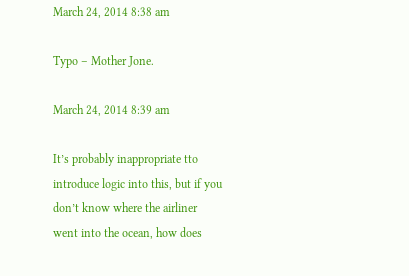March 24, 2014 8:38 am

Typo – Mother Jone.

March 24, 2014 8:39 am

It’s probably inappropriate tto introduce logic into this, but if you don’t know where the airliner
went into the ocean, how does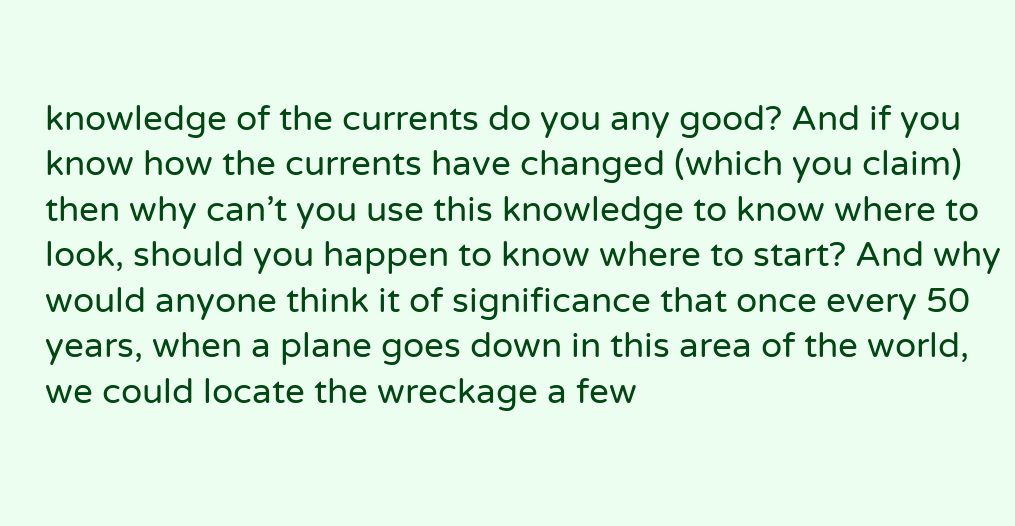knowledge of the currents do you any good? And if you know how the currents have changed (which you claim) then why can’t you use this knowledge to know where to look, should you happen to know where to start? And why would anyone think it of significance that once every 50 years, when a plane goes down in this area of the world, we could locate the wreckage a few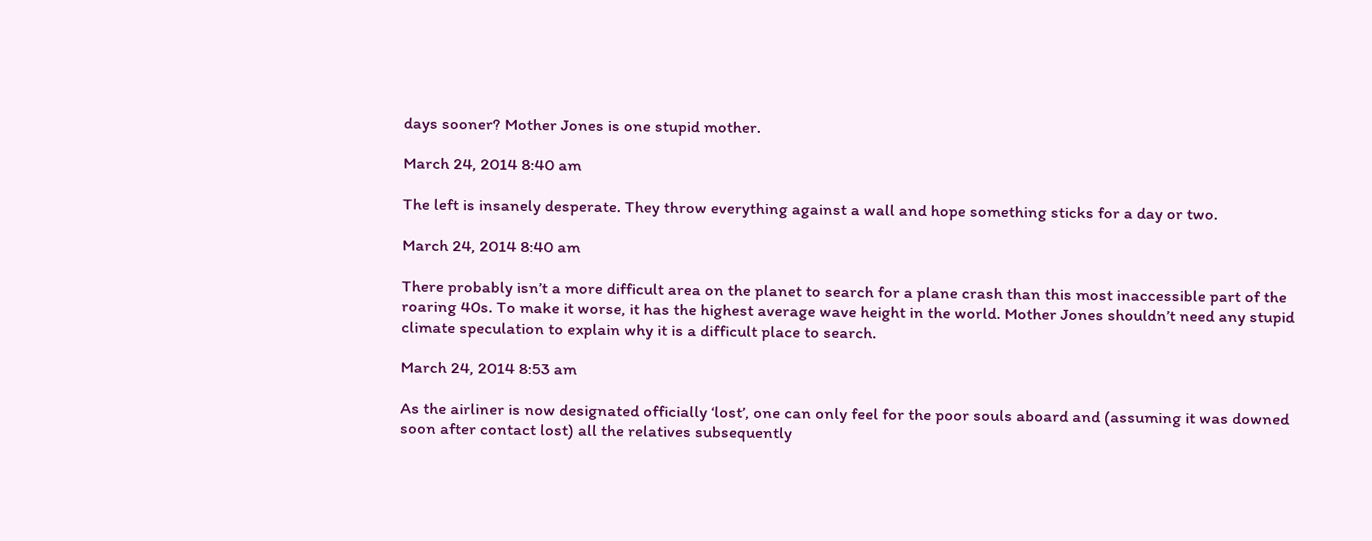days sooner? Mother Jones is one stupid mother.

March 24, 2014 8:40 am

The left is insanely desperate. They throw everything against a wall and hope something sticks for a day or two.

March 24, 2014 8:40 am

There probably isn’t a more difficult area on the planet to search for a plane crash than this most inaccessible part of the roaring 40s. To make it worse, it has the highest average wave height in the world. Mother Jones shouldn’t need any stupid climate speculation to explain why it is a difficult place to search.

March 24, 2014 8:53 am

As the airliner is now designated officially ‘lost’, one can only feel for the poor souls aboard and (assuming it was downed soon after contact lost) all the relatives subsequently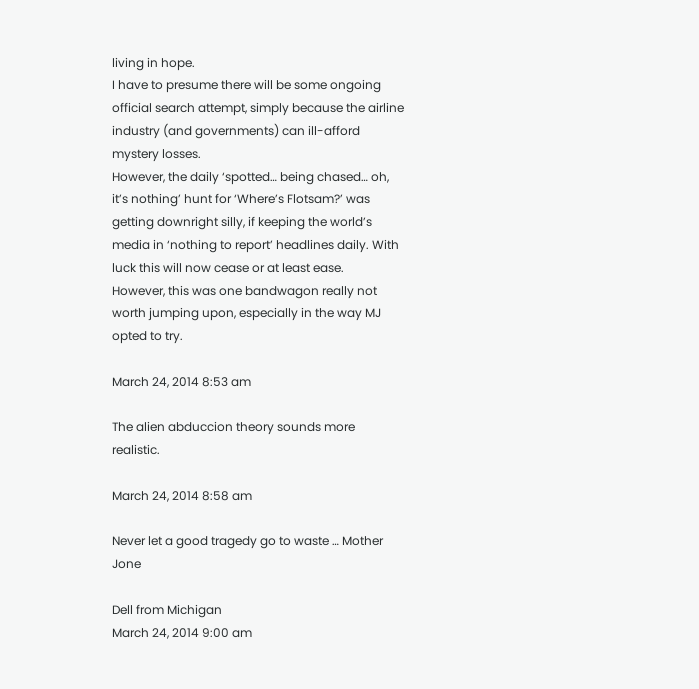living in hope.
I have to presume there will be some ongoing official search attempt, simply because the airline industry (and governments) can ill-afford mystery losses.
However, the daily ‘spotted… being chased… oh, it’s nothing’ hunt for ‘Where’s Flotsam?’ was getting downright silly, if keeping the world’s media in ‘nothing to report’ headlines daily. With luck this will now cease or at least ease.
However, this was one bandwagon really not worth jumping upon, especially in the way MJ opted to try.

March 24, 2014 8:53 am

The alien abduccion theory sounds more realistic.

March 24, 2014 8:58 am

Never let a good tragedy go to waste … Mother Jone

Dell from Michigan
March 24, 2014 9:00 am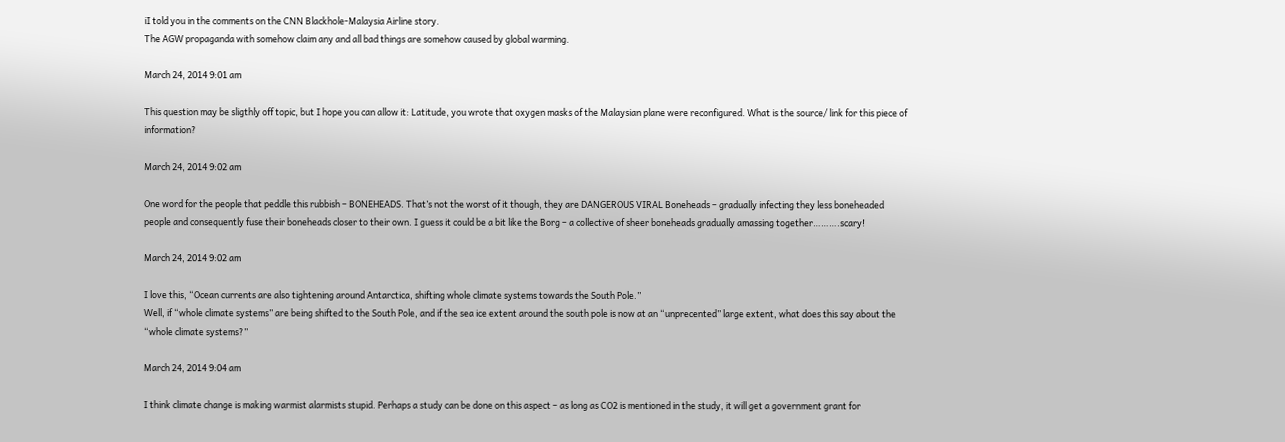iI told you in the comments on the CNN Blackhole-Malaysia Airline story.
The AGW propaganda with somehow claim any and all bad things are somehow caused by global warming.

March 24, 2014 9:01 am

This question may be sligthly off topic, but I hope you can allow it: Latitude, you wrote that oxygen masks of the Malaysian plane were reconfigured. What is the source/ link for this piece of information?

March 24, 2014 9:02 am

One word for the people that peddle this rubbish – BONEHEADS. That’s not the worst of it though, they are DANGEROUS VIRAL Boneheads – gradually infecting they less boneheaded people and consequently fuse their boneheads closer to their own. I guess it could be a bit like the Borg – a collective of sheer boneheads gradually amassing together……….scary!

March 24, 2014 9:02 am

I love this, “Ocean currents are also tightening around Antarctica, shifting whole climate systems towards the South Pole.”
Well, if “whole climate systems” are being shifted to the South Pole, and if the sea ice extent around the south pole is now at an “unprecented” large extent, what does this say about the “whole climate systems?”

March 24, 2014 9:04 am

I think climate change is making warmist alarmists stupid. Perhaps a study can be done on this aspect – as long as CO2 is mentioned in the study, it will get a government grant for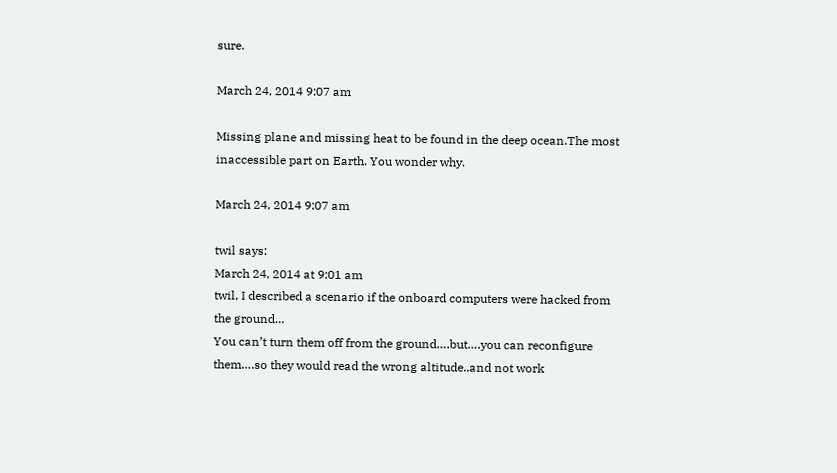sure.

March 24, 2014 9:07 am

Missing plane and missing heat to be found in the deep ocean.The most inaccessible part on Earth. You wonder why.

March 24, 2014 9:07 am

twil says:
March 24, 2014 at 9:01 am
twil, I described a scenario if the onboard computers were hacked from the ground…
You can’t turn them off from the ground….but….you can reconfigure them….so they would read the wrong altitude..and not work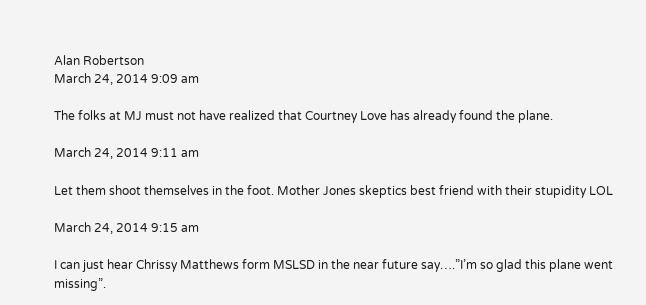Alan Robertson
March 24, 2014 9:09 am

The folks at MJ must not have realized that Courtney Love has already found the plane.

March 24, 2014 9:11 am

Let them shoot themselves in the foot. Mother Jones skeptics best friend with their stupidity LOL

March 24, 2014 9:15 am

I can just hear Chrissy Matthews form MSLSD in the near future say….”I’m so glad this plane went missing”.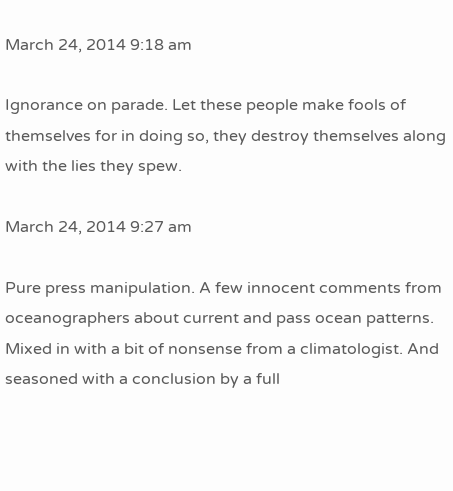March 24, 2014 9:18 am

Ignorance on parade. Let these people make fools of themselves for in doing so, they destroy themselves along with the lies they spew.

March 24, 2014 9:27 am

Pure press manipulation. A few innocent comments from oceanographers about current and pass ocean patterns. Mixed in with a bit of nonsense from a climatologist. And seasoned with a conclusion by a full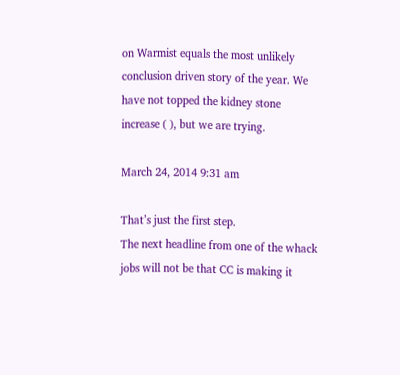on Warmist equals the most unlikely conclusion driven story of the year. We have not topped the kidney stone increase ( ), but we are trying.

March 24, 2014 9:31 am

That’s just the first step.
The next headline from one of the whack jobs will not be that CC is making it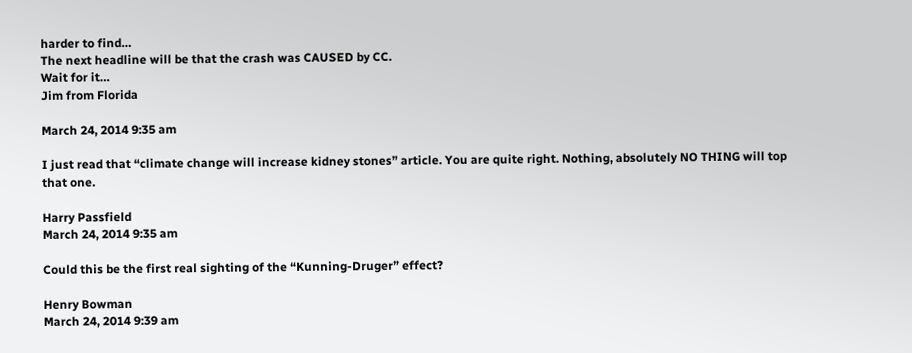harder to find…
The next headline will be that the crash was CAUSED by CC.
Wait for it…
Jim from Florida

March 24, 2014 9:35 am

I just read that “climate change will increase kidney stones” article. You are quite right. Nothing, absolutely NO THING will top that one.

Harry Passfield
March 24, 2014 9:35 am

Could this be the first real sighting of the “Kunning-Druger” effect?

Henry Bowman
March 24, 2014 9:39 am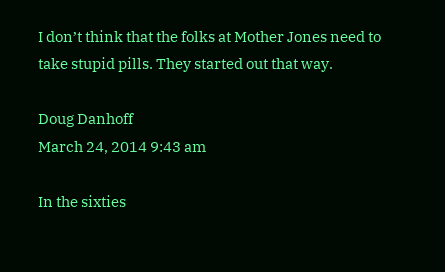I don’t think that the folks at Mother Jones need to take stupid pills. They started out that way.

Doug Danhoff
March 24, 2014 9:43 am

In the sixties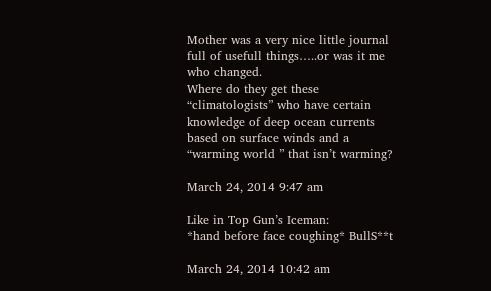Mother was a very nice little journal full of usefull things…..or was it me who changed.
Where do they get these “climatologists” who have certain knowledge of deep ocean currents based on surface winds and a “warming world ” that isn’t warming?

March 24, 2014 9:47 am

Like in Top Gun’s Iceman:
*hand before face coughing* BullS**t

March 24, 2014 10:42 am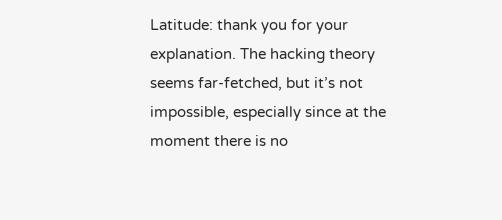Latitude: thank you for your explanation. The hacking theory seems far-fetched, but it’s not impossible, especially since at the moment there is no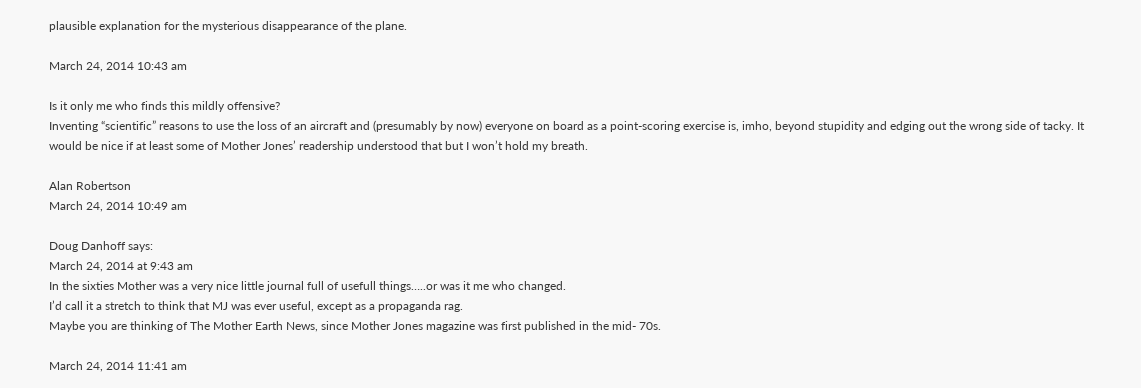plausible explanation for the mysterious disappearance of the plane.

March 24, 2014 10:43 am

Is it only me who finds this mildly offensive?
Inventing “scientific” reasons to use the loss of an aircraft and (presumably by now) everyone on board as a point-scoring exercise is, imho, beyond stupidity and edging out the wrong side of tacky. It would be nice if at least some of Mother Jones’ readership understood that but I won’t hold my breath.

Alan Robertson
March 24, 2014 10:49 am

Doug Danhoff says:
March 24, 2014 at 9:43 am
In the sixties Mother was a very nice little journal full of usefull things…..or was it me who changed.
I’d call it a stretch to think that MJ was ever useful, except as a propaganda rag.
Maybe you are thinking of The Mother Earth News, since Mother Jones magazine was first published in the mid- 70s.

March 24, 2014 11:41 am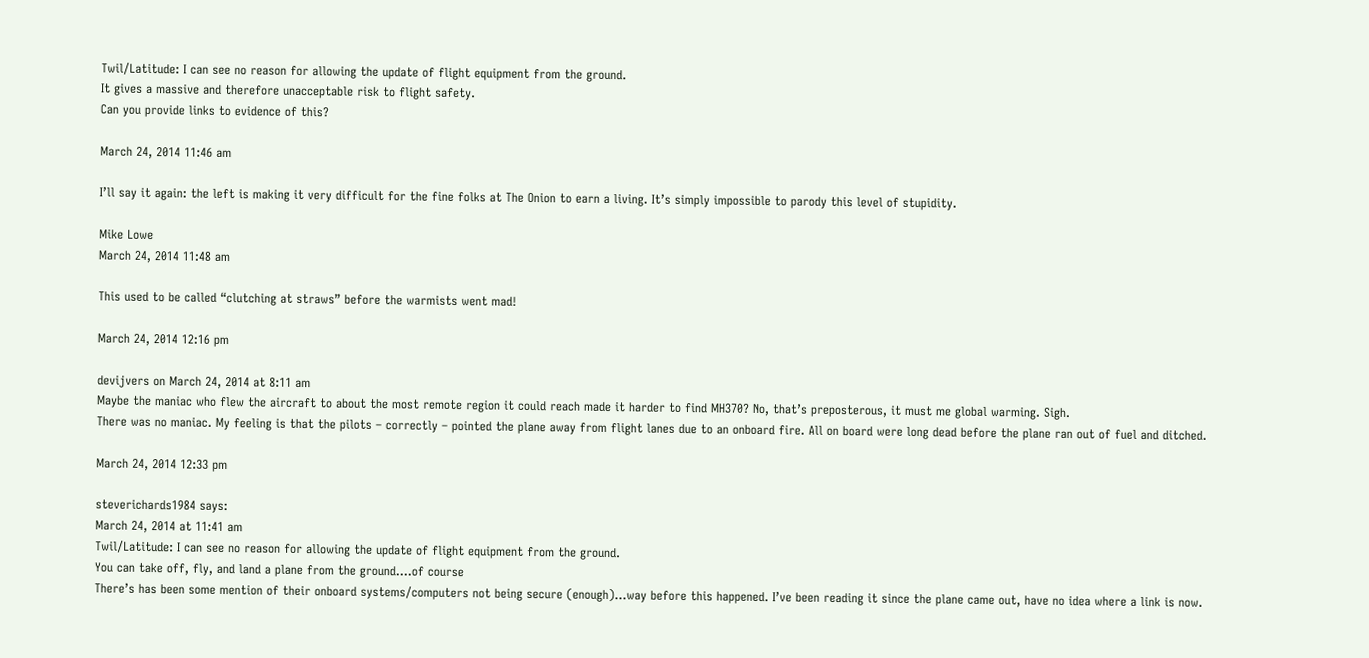Twil/Latitude: I can see no reason for allowing the update of flight equipment from the ground.
It gives a massive and therefore unacceptable risk to flight safety.
Can you provide links to evidence of this?

March 24, 2014 11:46 am

I’ll say it again: the left is making it very difficult for the fine folks at The Onion to earn a living. It’s simply impossible to parody this level of stupidity.

Mike Lowe
March 24, 2014 11:48 am

This used to be called “clutching at straws” before the warmists went mad!

March 24, 2014 12:16 pm

devijvers on March 24, 2014 at 8:11 am
Maybe the maniac who flew the aircraft to about the most remote region it could reach made it harder to find MH370? No, that’s preposterous, it must me global warming. Sigh.
There was no maniac. My feeling is that the pilots – correctly – pointed the plane away from flight lanes due to an onboard fire. All on board were long dead before the plane ran out of fuel and ditched.

March 24, 2014 12:33 pm

steverichards1984 says:
March 24, 2014 at 11:41 am
Twil/Latitude: I can see no reason for allowing the update of flight equipment from the ground.
You can take off, fly, and land a plane from the ground….of course
There’s has been some mention of their onboard systems/computers not being secure (enough)…way before this happened. I’ve been reading it since the plane came out, have no idea where a link is now.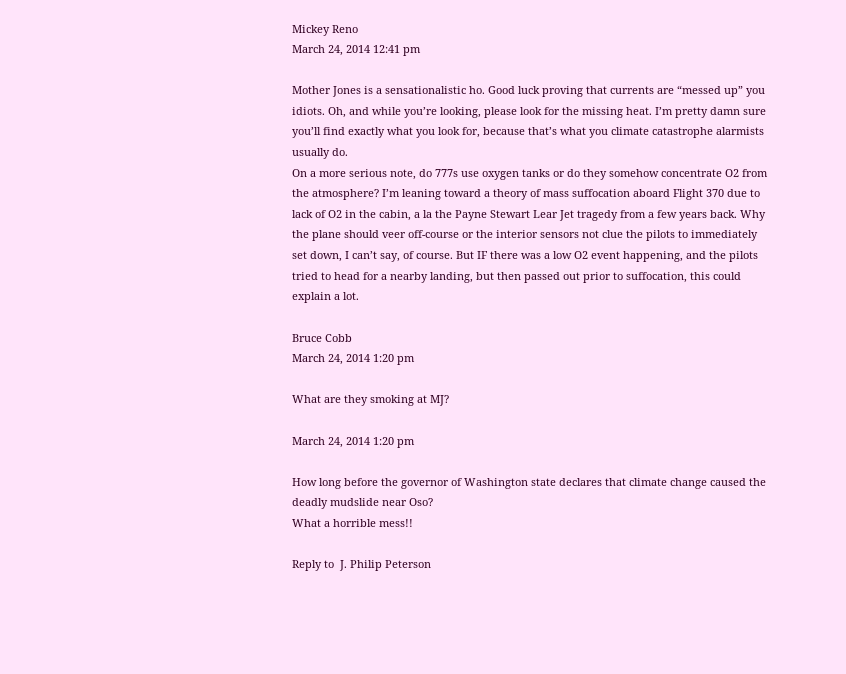Mickey Reno
March 24, 2014 12:41 pm

Mother Jones is a sensationalistic ho. Good luck proving that currents are “messed up” you idiots. Oh, and while you’re looking, please look for the missing heat. I’m pretty damn sure you’ll find exactly what you look for, because that’s what you climate catastrophe alarmists usually do.
On a more serious note, do 777s use oxygen tanks or do they somehow concentrate O2 from the atmosphere? I’m leaning toward a theory of mass suffocation aboard Flight 370 due to lack of O2 in the cabin, a la the Payne Stewart Lear Jet tragedy from a few years back. Why the plane should veer off-course or the interior sensors not clue the pilots to immediately set down, I can’t say, of course. But IF there was a low O2 event happening, and the pilots tried to head for a nearby landing, but then passed out prior to suffocation, this could explain a lot.

Bruce Cobb
March 24, 2014 1:20 pm

What are they smoking at MJ?

March 24, 2014 1:20 pm

How long before the governor of Washington state declares that climate change caused the deadly mudslide near Oso?
What a horrible mess!!

Reply to  J. Philip Peterson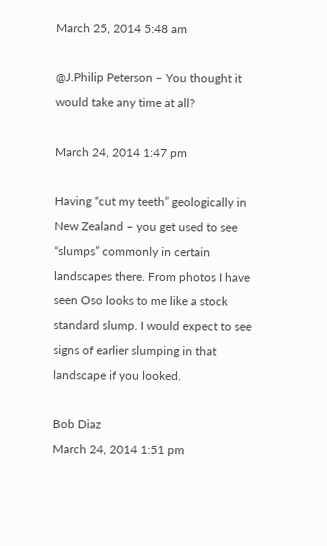March 25, 2014 5:48 am

@J.Philip Peterson – You thought it would take any time at all?

March 24, 2014 1:47 pm

Having “cut my teeth” geologically in New Zealand – you get used to see “slumps” commonly in certain landscapes there. From photos I have seen Oso looks to me like a stock standard slump. I would expect to see signs of earlier slumping in that landscape if you looked.

Bob Diaz
March 24, 2014 1:51 pm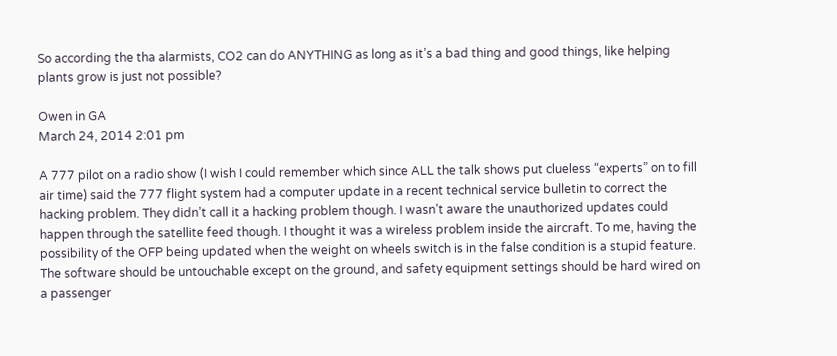So according the tha alarmists, CO2 can do ANYTHING as long as it’s a bad thing and good things, like helping plants grow is just not possible?

Owen in GA
March 24, 2014 2:01 pm

A 777 pilot on a radio show (I wish I could remember which since ALL the talk shows put clueless “experts” on to fill air time) said the 777 flight system had a computer update in a recent technical service bulletin to correct the hacking problem. They didn’t call it a hacking problem though. I wasn’t aware the unauthorized updates could happen through the satellite feed though. I thought it was a wireless problem inside the aircraft. To me, having the possibility of the OFP being updated when the weight on wheels switch is in the false condition is a stupid feature. The software should be untouchable except on the ground, and safety equipment settings should be hard wired on a passenger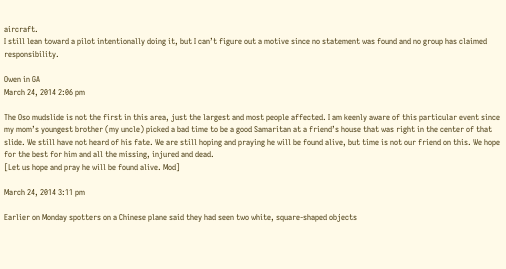aircraft.
I still lean toward a pilot intentionally doing it, but I can’t figure out a motive since no statement was found and no group has claimed responsibility.

Owen in GA
March 24, 2014 2:06 pm

The Oso mudslide is not the first in this area, just the largest and most people affected. I am keenly aware of this particular event since my mom’s youngest brother (my uncle) picked a bad time to be a good Samaritan at a friend’s house that was right in the center of that slide. We still have not heard of his fate. We are still hoping and praying he will be found alive, but time is not our friend on this. We hope for the best for him and all the missing, injured and dead.
[Let us hope and pray he will be found alive. Mod]

March 24, 2014 3:11 pm

Earlier on Monday spotters on a Chinese plane said they had seen two white, square-shaped objects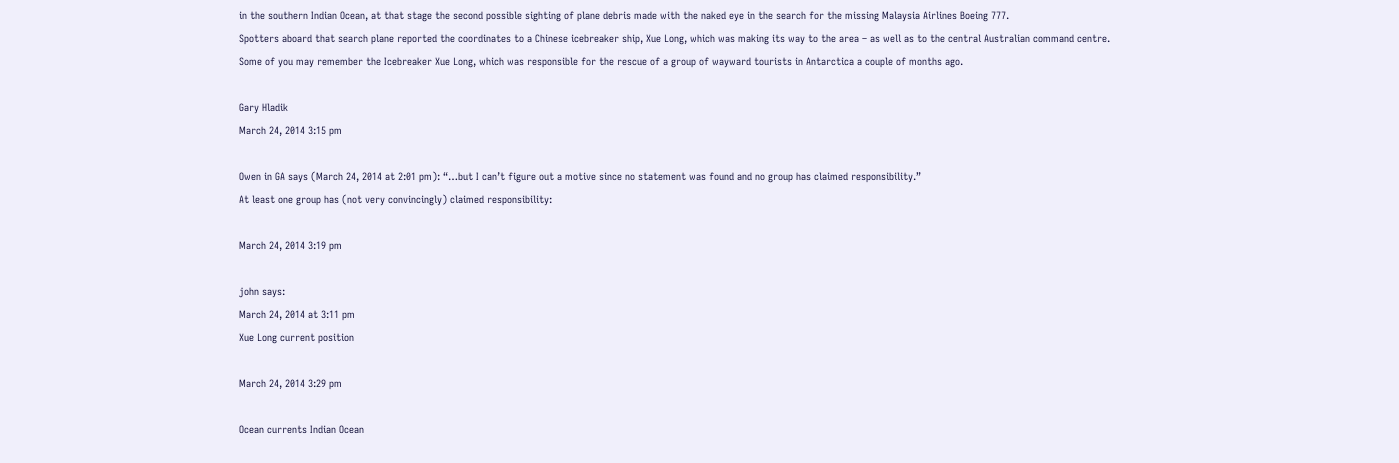in the southern Indian Ocean, at that stage the second possible sighting of plane debris made with the naked eye in the search for the missing Malaysia Airlines Boeing 777.
Spotters aboard that search plane reported the coordinates to a Chinese icebreaker ship, Xue Long, which was making its way to the area – as well as to the central Australian command centre.
Some of you may remember the Icebreaker Xue Long, which was responsible for the rescue of a group of wayward tourists in Antarctica a couple of months ago.

Gary Hladik
March 24, 2014 3:15 pm

Owen in GA says (March 24, 2014 at 2:01 pm): “…but I can’t figure out a motive since no statement was found and no group has claimed responsibility.”
At least one group has (not very convincingly) claimed responsibility:

March 24, 2014 3:19 pm

john says:
March 24, 2014 at 3:11 pm
Xue Long current position

March 24, 2014 3:29 pm

Ocean currents Indian Ocean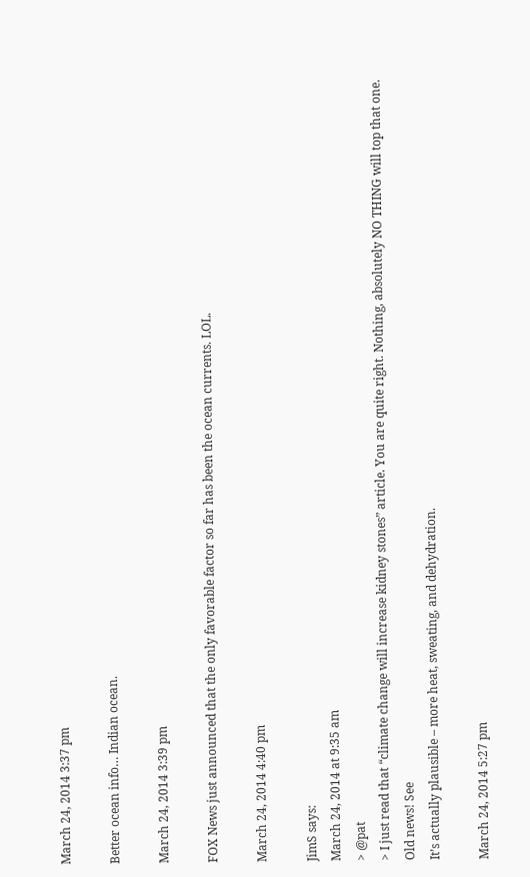March 24, 2014 3:37 pm

Better ocean info… Indian ocean.

March 24, 2014 3:39 pm

FOX News just announced that the only favorable factor so far has been the ocean currents. LOL.

March 24, 2014 4:40 pm

JimS says:
March 24, 2014 at 9:35 am
> @pat
> I just read that “climate change will increase kidney stones” article. You are quite right. Nothing, absolutely NO THING will top that one.
Old news! See
It’s actually plausible – more heat, sweating, and dehydration.

March 24, 2014 5:27 pm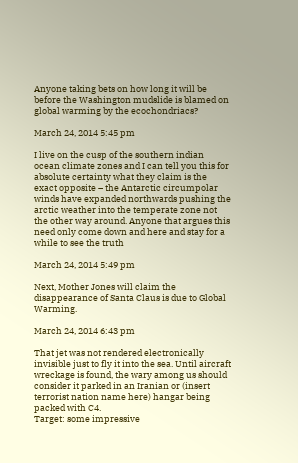Anyone taking bets on how long it will be before the Washington mudslide is blamed on global warming by the ecochondriacs?

March 24, 2014 5:45 pm

I live on the cusp of the southern indian ocean climate zones and I can tell you this for absolute certainty what they claim is the exact opposite – the Antarctic circumpolar winds have expanded northwards pushing the arctic weather into the temperate zone not the other way around. Anyone that argues this need only come down and here and stay for a while to see the truth

March 24, 2014 5:49 pm

Next, Mother Jones will claim the disappearance of Santa Claus is due to Global Warming.

March 24, 2014 6:43 pm

That jet was not rendered electronically invisible just to fly it into the sea. Until aircraft wreckage is found, the wary among us should consider it parked in an Iranian or (insert terrorist nation name here) hangar being packed with C4.
Target: some impressive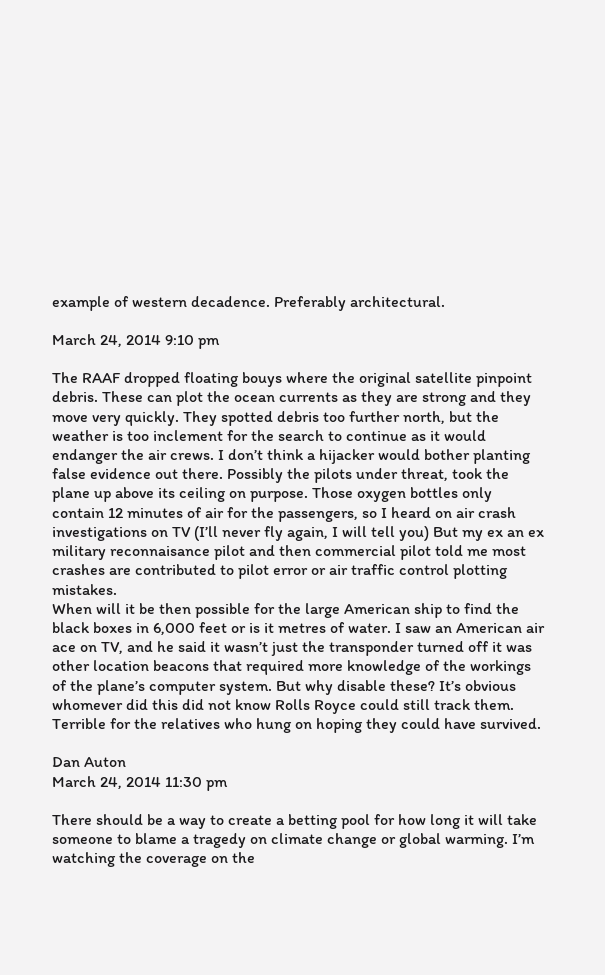example of western decadence. Preferably architectural.

March 24, 2014 9:10 pm

The RAAF dropped floating bouys where the original satellite pinpoint debris. These can plot the ocean currents as they are strong and they move very quickly. They spotted debris too further north, but the weather is too inclement for the search to continue as it would endanger the air crews. I don’t think a hijacker would bother planting false evidence out there. Possibly the pilots under threat, took the plane up above its ceiling on purpose. Those oxygen bottles only contain 12 minutes of air for the passengers, so I heard on air crash investigations on TV (I’ll never fly again, I will tell you) But my ex an ex military reconnaisance pilot and then commercial pilot told me most crashes are contributed to pilot error or air traffic control plotting mistakes.
When will it be then possible for the large American ship to find the black boxes in 6,000 feet or is it metres of water. I saw an American air ace on TV, and he said it wasn’t just the transponder turned off it was other location beacons that required more knowledge of the workings of the plane’s computer system. But why disable these? It’s obvious whomever did this did not know Rolls Royce could still track them. Terrible for the relatives who hung on hoping they could have survived.

Dan Auton
March 24, 2014 11:30 pm

There should be a way to create a betting pool for how long it will take someone to blame a tragedy on climate change or global warming. I’m watching the coverage on the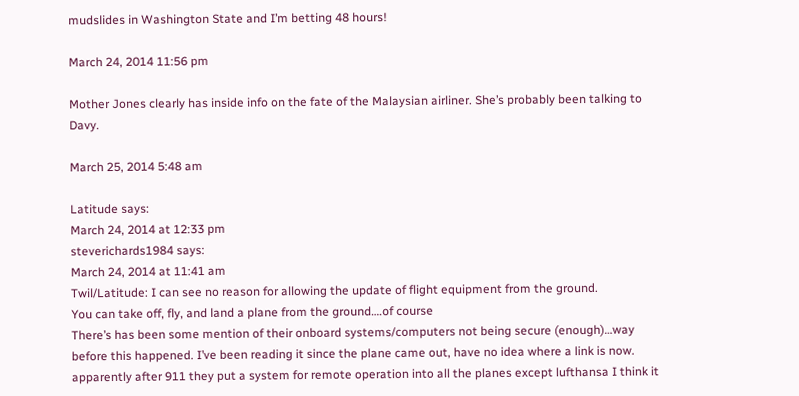mudslides in Washington State and I’m betting 48 hours!

March 24, 2014 11:56 pm

Mother Jones clearly has inside info on the fate of the Malaysian airliner. She’s probably been talking to Davy.

March 25, 2014 5:48 am

Latitude says:
March 24, 2014 at 12:33 pm
steverichards1984 says:
March 24, 2014 at 11:41 am
Twil/Latitude: I can see no reason for allowing the update of flight equipment from the ground.
You can take off, fly, and land a plane from the ground….of course
There’s has been some mention of their onboard systems/computers not being secure (enough)…way before this happened. I’ve been reading it since the plane came out, have no idea where a link is now.
apparently after 911 they put a system for remote operation into all the planes except lufthansa I think it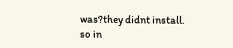was?they didnt install.
so in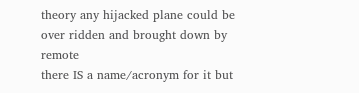theory any hijacked plane could be over ridden and brought down by remote
there IS a name/acronym for it but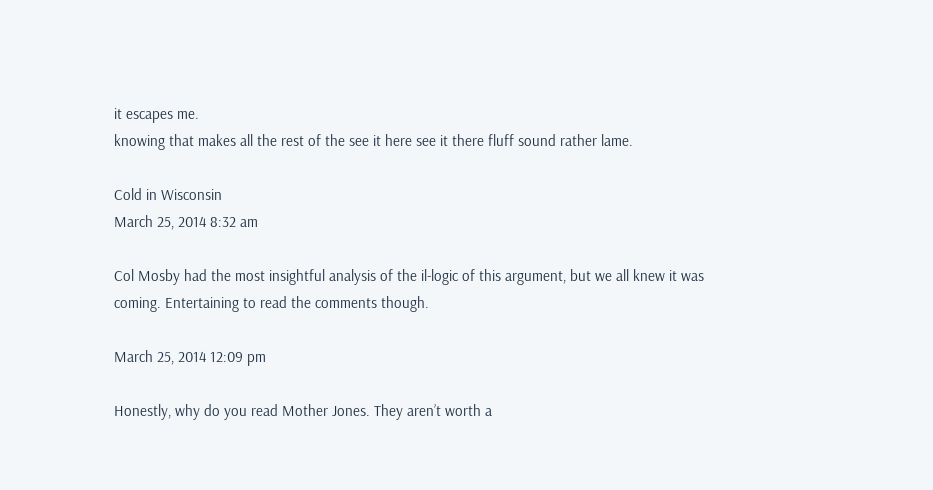it escapes me.
knowing that makes all the rest of the see it here see it there fluff sound rather lame.

Cold in Wisconsin
March 25, 2014 8:32 am

Col Mosby had the most insightful analysis of the il-logic of this argument, but we all knew it was coming. Entertaining to read the comments though.

March 25, 2014 12:09 pm

Honestly, why do you read Mother Jones. They aren’t worth a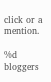click or a mention.

%d bloggers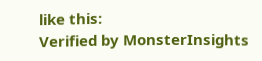like this:
Verified by MonsterInsights